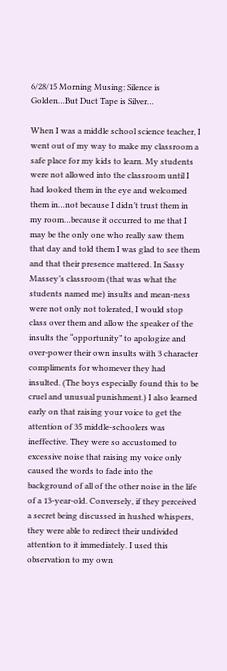6/28/15 Morning Musing: Silence is Golden…But Duct Tape is Silver…

When I was a middle school science teacher, I went out of my way to make my classroom a safe place for my kids to learn. My students were not allowed into the classroom until I had looked them in the eye and welcomed them in…not because I didn’t trust them in my room…because it occurred to me that I may be the only one who really saw them that day and told them I was glad to see them and that their presence mattered. In Sassy Massey’s classroom (that was what the students named me) insults and mean-ness were not only not tolerated, I would stop class over them and allow the speaker of the insults the “opportunity” to apologize and over-power their own insults with 3 character compliments for whomever they had insulted. (The boys especially found this to be cruel and unusual punishment.) I also learned early on that raising your voice to get the attention of 35 middle-schoolers was ineffective. They were so accustomed to excessive noise that raising my voice only caused the words to fade into the background of all of the other noise in the life of a 13-year-old. Conversely, if they perceived a secret being discussed in hushed whispers, they were able to redirect their undivided attention to it immediately. I used this observation to my own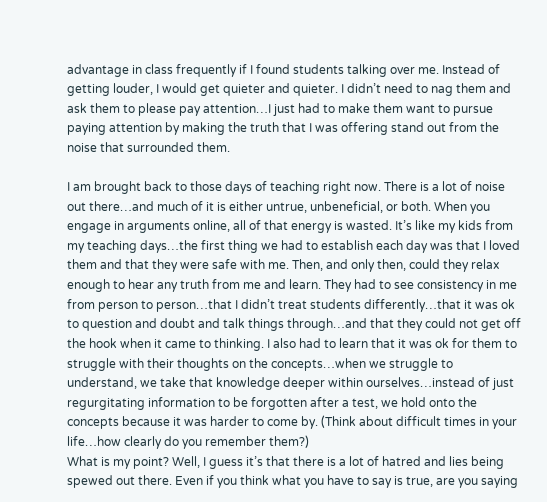advantage in class frequently if I found students talking over me. Instead of getting louder, I would get quieter and quieter. I didn’t need to nag them and ask them to please pay attention…I just had to make them want to pursue paying attention by making the truth that I was offering stand out from the noise that surrounded them.

I am brought back to those days of teaching right now. There is a lot of noise out there…and much of it is either untrue, unbeneficial, or both. When you engage in arguments online, all of that energy is wasted. It’s like my kids from my teaching days…the first thing we had to establish each day was that I loved them and that they were safe with me. Then, and only then, could they relax enough to hear any truth from me and learn. They had to see consistency in me from person to person…that I didn’t treat students differently…that it was ok to question and doubt and talk things through…and that they could not get off the hook when it came to thinking. I also had to learn that it was ok for them to struggle with their thoughts on the concepts…when we struggle to understand, we take that knowledge deeper within ourselves…instead of just regurgitating information to be forgotten after a test, we hold onto the concepts because it was harder to come by. (Think about difficult times in your life…how clearly do you remember them?)
What is my point? Well, I guess it’s that there is a lot of hatred and lies being spewed out there. Even if you think what you have to say is true, are you saying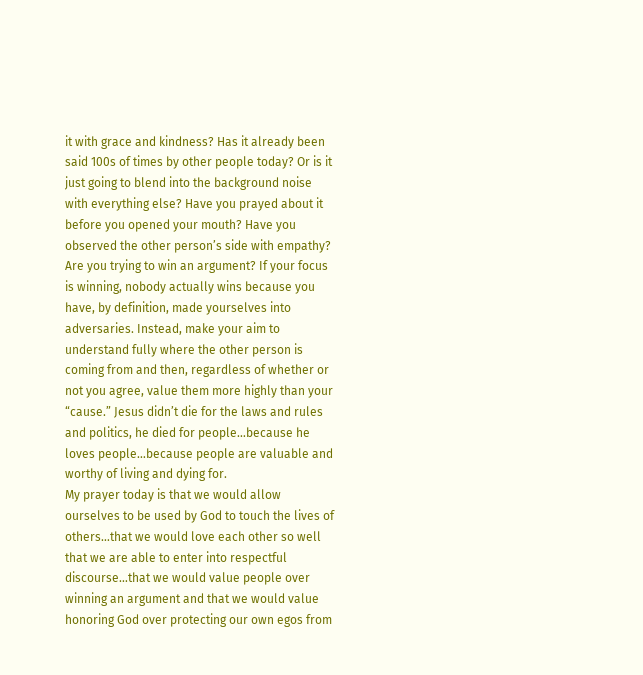it with grace and kindness? Has it already been said 100s of times by other people today? Or is it just going to blend into the background noise with everything else? Have you prayed about it before you opened your mouth? Have you observed the other person’s side with empathy? Are you trying to win an argument? If your focus is winning, nobody actually wins because you have, by definition, made yourselves into adversaries. Instead, make your aim to understand fully where the other person is coming from and then, regardless of whether or not you agree, value them more highly than your “cause.” Jesus didn’t die for the laws and rules and politics, he died for people…because he loves people…because people are valuable and worthy of living and dying for.
My prayer today is that we would allow ourselves to be used by God to touch the lives of others…that we would love each other so well that we are able to enter into respectful discourse…that we would value people over winning an argument and that we would value honoring God over protecting our own egos from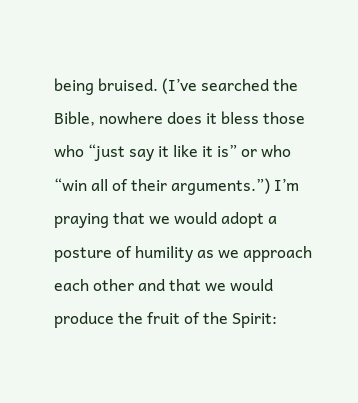being bruised. (I’ve searched the Bible, nowhere does it bless those who “just say it like it is” or who “win all of their arguments.”) I’m praying that we would adopt a posture of humility as we approach each other and that we would produce the fruit of the Spirit: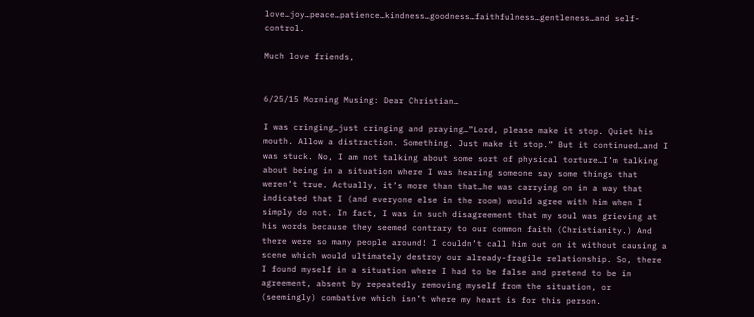love…joy…peace…patience…kindness…goodness…faithfulness…gentleness…and self-control.

Much love friends,


6/25/15 Morning Musing: Dear Christian…

I was cringing…just cringing and praying…”Lord, please make it stop. Quiet his mouth. Allow a distraction. Something. Just make it stop.” But it continued…and I was stuck. No, I am not talking about some sort of physical torture…I’m talking about being in a situation where I was hearing someone say some things that weren’t true. Actually, it’s more than that…he was carrying on in a way that indicated that I (and everyone else in the room) would agree with him when I simply do not. In fact, I was in such disagreement that my soul was grieving at his words because they seemed contrary to our common faith (Christianity.) And there were so many people around! I couldn’t call him out on it without causing a scene which would ultimately destroy our already-fragile relationship. So, there I found myself in a situation where I had to be false and pretend to be in agreement, absent by repeatedly removing myself from the situation, or (seemingly) combative which isn’t where my heart is for this person.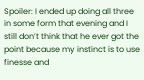Spoiler: I ended up doing all three in some form that evening and I still don’t think that he ever got the point because my instinct is to use finesse and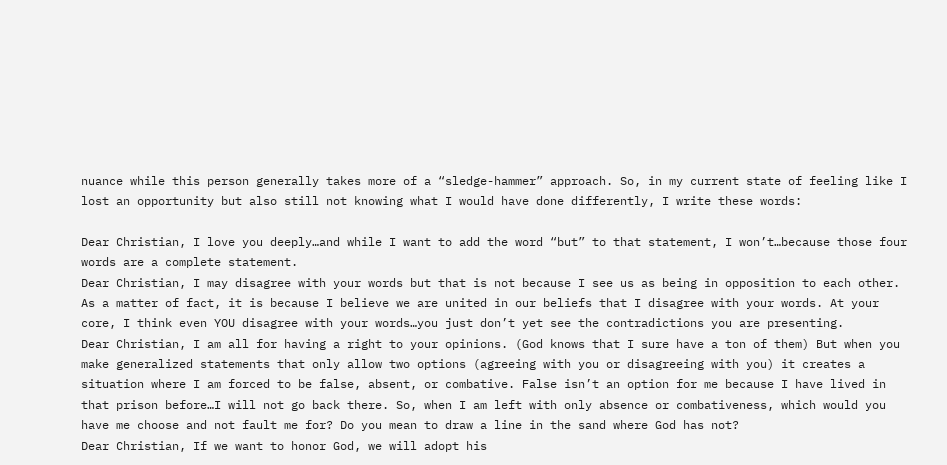nuance while this person generally takes more of a “sledge-hammer” approach. So, in my current state of feeling like I lost an opportunity but also still not knowing what I would have done differently, I write these words:

Dear Christian, I love you deeply…and while I want to add the word “but” to that statement, I won’t…because those four words are a complete statement.
Dear Christian, I may disagree with your words but that is not because I see us as being in opposition to each other. As a matter of fact, it is because I believe we are united in our beliefs that I disagree with your words. At your core, I think even YOU disagree with your words…you just don’t yet see the contradictions you are presenting.
Dear Christian, I am all for having a right to your opinions. (God knows that I sure have a ton of them) But when you make generalized statements that only allow two options (agreeing with you or disagreeing with you) it creates a situation where I am forced to be false, absent, or combative. False isn’t an option for me because I have lived in that prison before…I will not go back there. So, when I am left with only absence or combativeness, which would you have me choose and not fault me for? Do you mean to draw a line in the sand where God has not?
Dear Christian, If we want to honor God, we will adopt his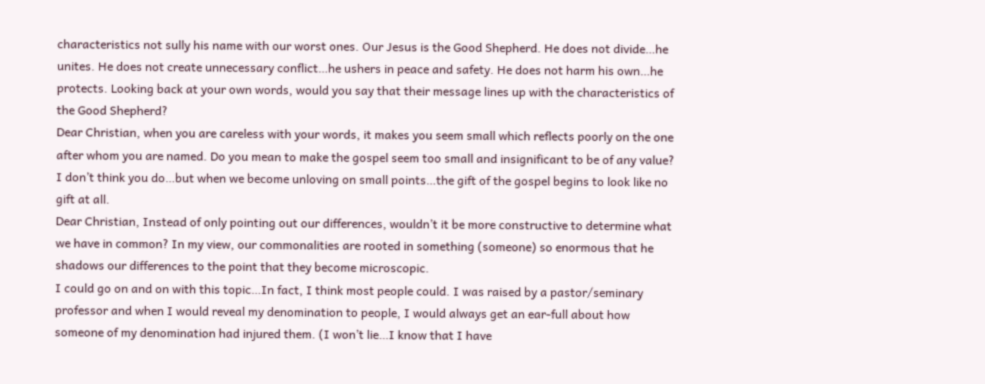characteristics not sully his name with our worst ones. Our Jesus is the Good Shepherd. He does not divide…he unites. He does not create unnecessary conflict…he ushers in peace and safety. He does not harm his own…he protects. Looking back at your own words, would you say that their message lines up with the characteristics of the Good Shepherd?
Dear Christian, when you are careless with your words, it makes you seem small which reflects poorly on the one after whom you are named. Do you mean to make the gospel seem too small and insignificant to be of any value? I don’t think you do…but when we become unloving on small points…the gift of the gospel begins to look like no gift at all.
Dear Christian, Instead of only pointing out our differences, wouldn’t it be more constructive to determine what we have in common? In my view, our commonalities are rooted in something (someone) so enormous that he shadows our differences to the point that they become microscopic.
I could go on and on with this topic…In fact, I think most people could. I was raised by a pastor/seminary professor and when I would reveal my denomination to people, I would always get an ear-full about how someone of my denomination had injured them. (I won’t lie…I know that I have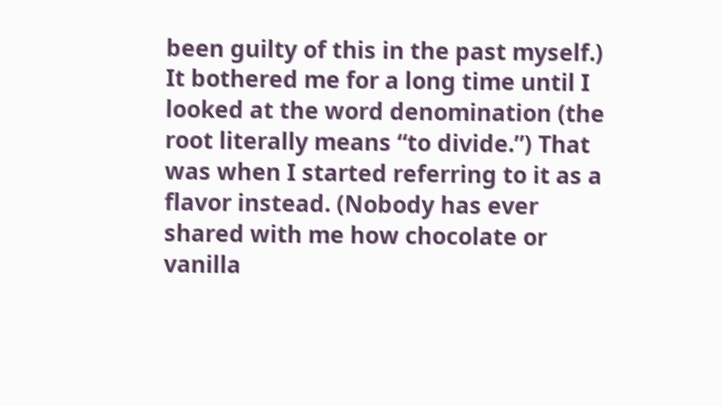been guilty of this in the past myself.) It bothered me for a long time until I looked at the word denomination (the root literally means “to divide.”) That was when I started referring to it as a flavor instead. (Nobody has ever shared with me how chocolate or vanilla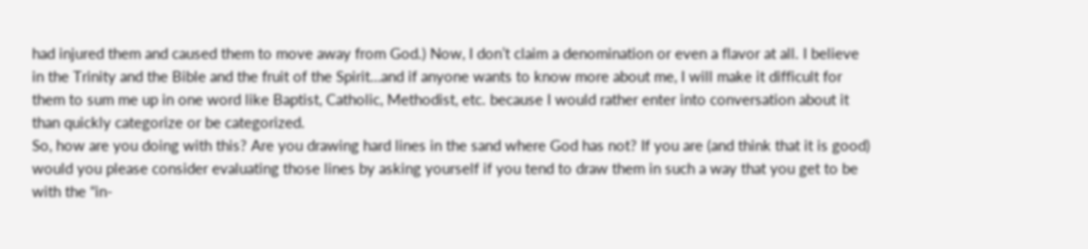had injured them and caused them to move away from God.) Now, I don’t claim a denomination or even a flavor at all. I believe in the Trinity and the Bible and the fruit of the Spirit…and if anyone wants to know more about me, I will make it difficult for them to sum me up in one word like Baptist, Catholic, Methodist, etc. because I would rather enter into conversation about it than quickly categorize or be categorized.
So, how are you doing with this? Are you drawing hard lines in the sand where God has not? If you are (and think that it is good) would you please consider evaluating those lines by asking yourself if you tend to draw them in such a way that you get to be with the “in-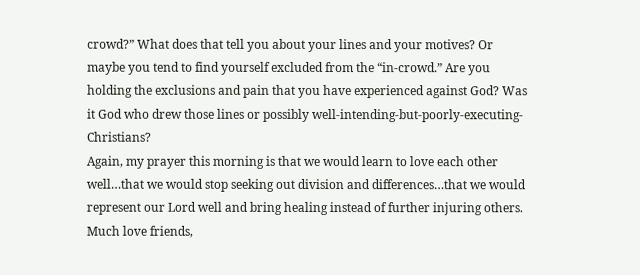crowd?” What does that tell you about your lines and your motives? Or maybe you tend to find yourself excluded from the “in-crowd.” Are you holding the exclusions and pain that you have experienced against God? Was it God who drew those lines or possibly well-intending-but-poorly-executing-Christians?
Again, my prayer this morning is that we would learn to love each other well…that we would stop seeking out division and differences…that we would represent our Lord well and bring healing instead of further injuring others. Much love friends,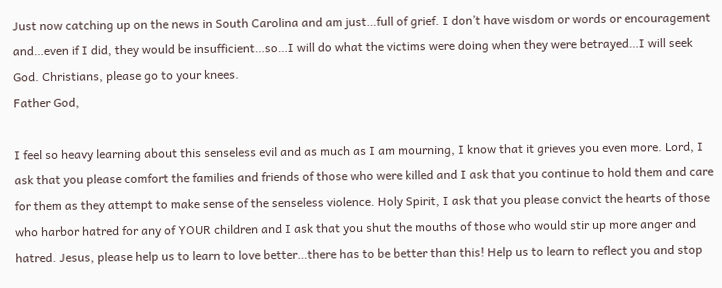Just now catching up on the news in South Carolina and am just…full of grief. I don’t have wisdom or words or encouragement and…even if I did, they would be insufficient…so…I will do what the victims were doing when they were betrayed…I will seek God. Christians, please go to your knees.
Father God,

I feel so heavy learning about this senseless evil and as much as I am mourning, I know that it grieves you even more. Lord, I ask that you please comfort the families and friends of those who were killed and I ask that you continue to hold them and care for them as they attempt to make sense of the senseless violence. Holy Spirit, I ask that you please convict the hearts of those who harbor hatred for any of YOUR children and I ask that you shut the mouths of those who would stir up more anger and hatred. Jesus, please help us to learn to love better…there has to be better than this! Help us to learn to reflect you and stop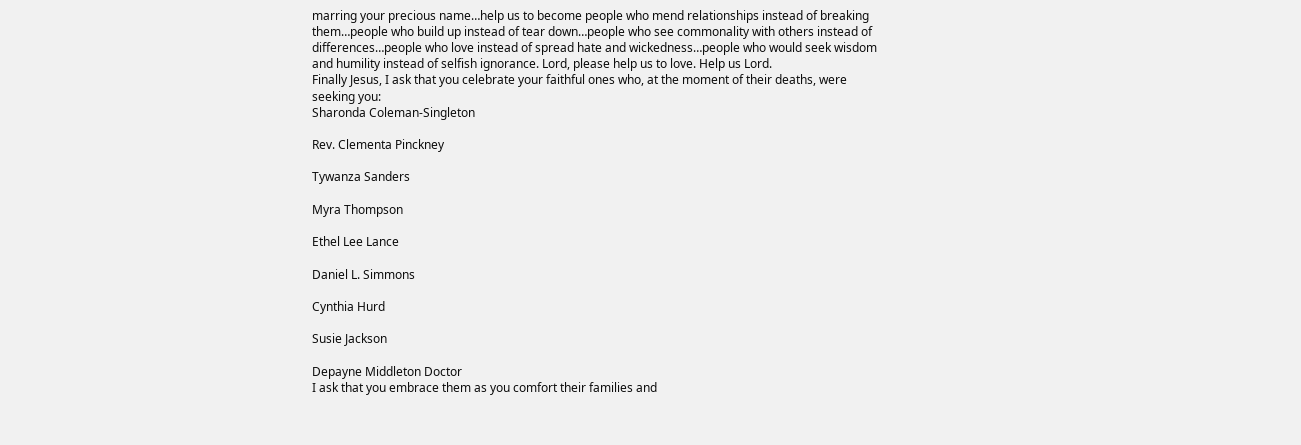marring your precious name…help us to become people who mend relationships instead of breaking them…people who build up instead of tear down…people who see commonality with others instead of differences…people who love instead of spread hate and wickedness…people who would seek wisdom and humility instead of selfish ignorance. Lord, please help us to love. Help us Lord.
Finally Jesus, I ask that you celebrate your faithful ones who, at the moment of their deaths, were seeking you:
Sharonda Coleman-Singleton

Rev. Clementa Pinckney

Tywanza Sanders

Myra Thompson

Ethel Lee Lance

Daniel L. Simmons

Cynthia Hurd

Susie Jackson

Depayne Middleton Doctor
I ask that you embrace them as you comfort their families and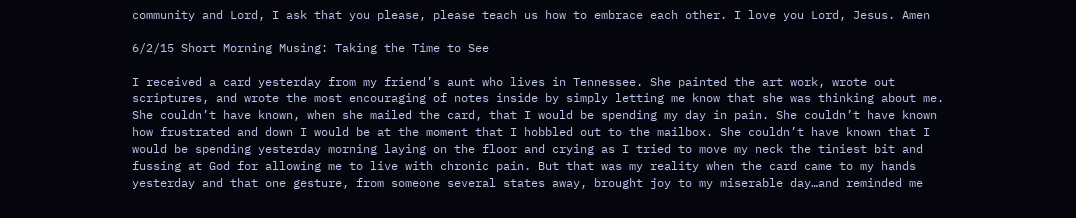community and Lord, I ask that you please, please teach us how to embrace each other. I love you Lord, Jesus. Amen

6/2/15 Short Morning Musing: Taking the Time to See

I received a card yesterday from my friend’s aunt who lives in Tennessee. She painted the art work, wrote out scriptures, and wrote the most encouraging of notes inside by simply letting me know that she was thinking about me. She couldn’t have known, when she mailed the card, that I would be spending my day in pain. She couldn’t have known how frustrated and down I would be at the moment that I hobbled out to the mailbox. She couldn’t have known that I would be spending yesterday morning laying on the floor and crying as I tried to move my neck the tiniest bit and fussing at God for allowing me to live with chronic pain. But that was my reality when the card came to my hands yesterday and that one gesture, from someone several states away, brought joy to my miserable day…and reminded me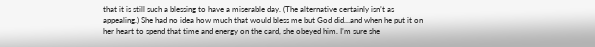that it is still such a blessing to have a miserable day. (The alternative certainly isn’t as appealing.) She had no idea how much that would bless me but God did…and when he put it on her heart to spend that time and energy on the card, she obeyed him. I’m sure she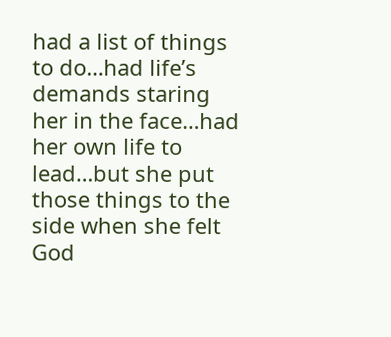had a list of things to do…had life’s demands staring her in the face…had her own life to lead…but she put those things to the side when she felt God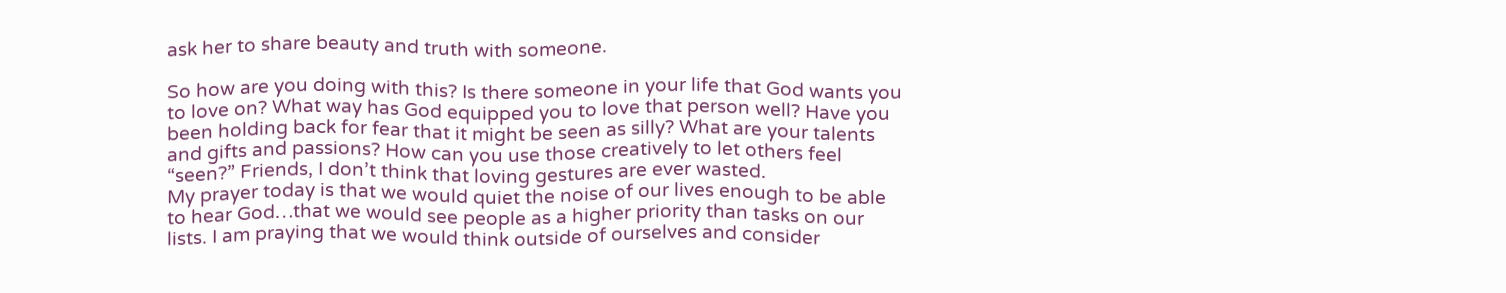ask her to share beauty and truth with someone.

So how are you doing with this? Is there someone in your life that God wants you to love on? What way has God equipped you to love that person well? Have you been holding back for fear that it might be seen as silly? What are your talents and gifts and passions? How can you use those creatively to let others feel “seen?” Friends, I don’t think that loving gestures are ever wasted.
My prayer today is that we would quiet the noise of our lives enough to be able to hear God…that we would see people as a higher priority than tasks on our lists. I am praying that we would think outside of ourselves and consider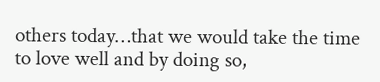others today…that we would take the time to love well and by doing so,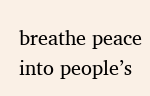breathe peace into people’s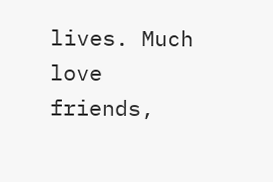lives. Much love friends,